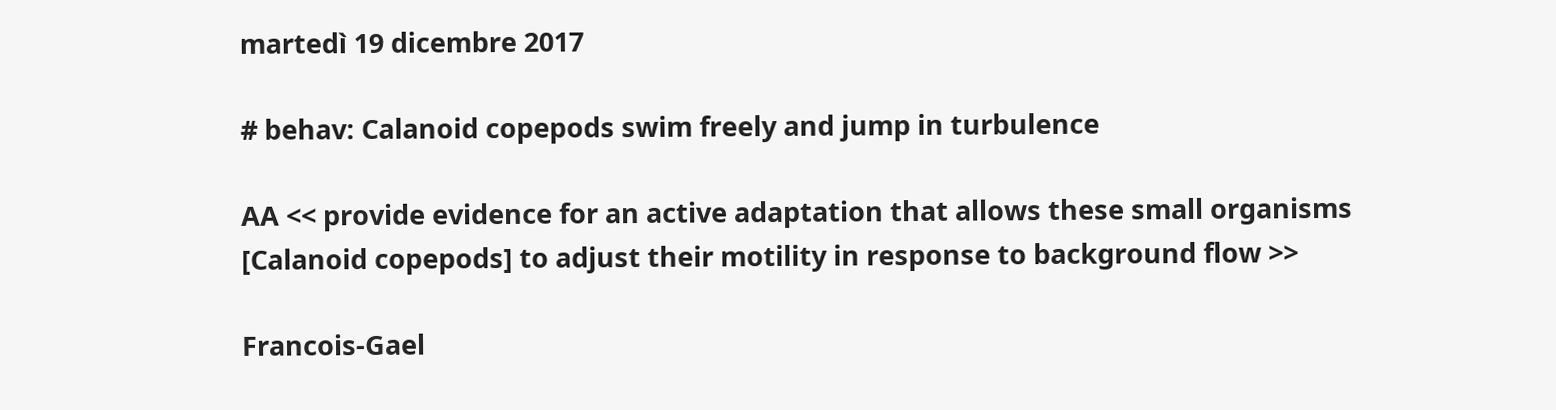martedì 19 dicembre 2017

# behav: Calanoid copepods swim freely and jump in turbulence

AA << provide evidence for an active adaptation that allows these small organisms [Calanoid copepods] to adjust their motility in response to background flow >>

Francois-Gael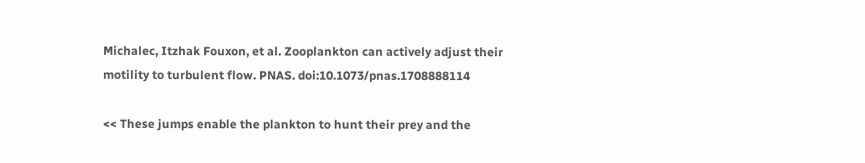Michalec, Itzhak Fouxon, et al. Zooplankton can actively adjust their motility to turbulent flow. PNAS. doi:10.1073/pnas.1708888114

<< These jumps enable the plankton to hunt their prey and the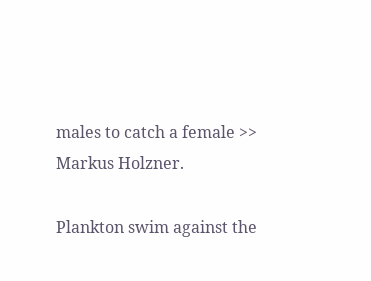males to catch a female >> Markus Holzner.

Plankton swim against the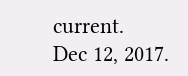current.
Dec 12, 2017.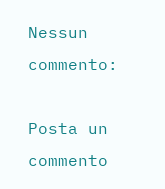Nessun commento:

Posta un commento